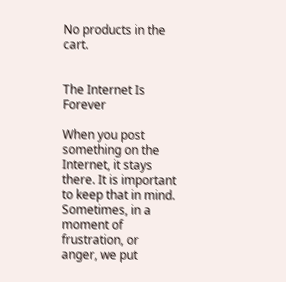No products in the cart.


The Internet Is Forever

When you post something on the Internet, it stays there. It is important to keep that in mind. Sometimes, in a moment of frustration, or anger, we put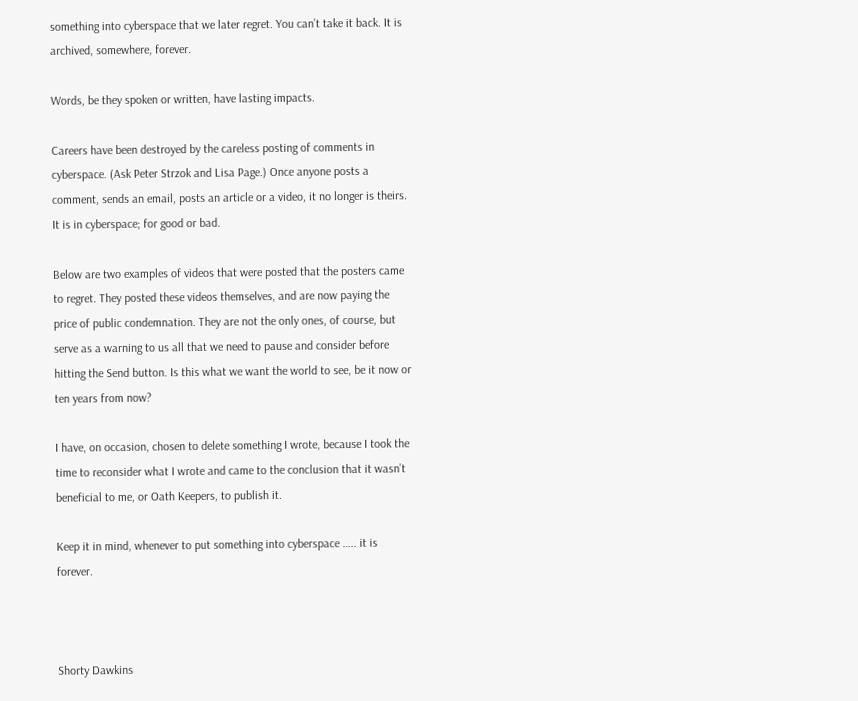something into cyberspace that we later regret. You can’t take it back. It is archived, somewhere, forever.

Words, be they spoken or written, have lasting impacts.

Careers have been destroyed by the careless posting of comments in cyberspace. (Ask Peter Strzok and Lisa Page.) Once anyone posts a comment, sends an email, posts an article or a video, it no longer is theirs. It is in cyberspace; for good or bad.

Below are two examples of videos that were posted that the posters came to regret. They posted these videos themselves, and are now paying the price of public condemnation. They are not the only ones, of course, but serve as a warning to us all that we need to pause and consider before hitting the Send button. Is this what we want the world to see, be it now or ten years from now?

I have, on occasion, chosen to delete something I wrote, because I took the time to reconsider what I wrote and came to the conclusion that it wasn’t beneficial to me, or Oath Keepers, to publish it.

Keep it in mind, whenever to put something into cyberspace ….. it is forever.



Shorty Dawkins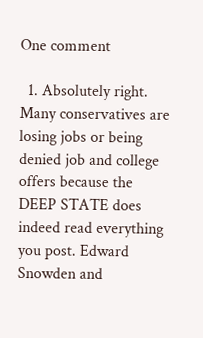One comment

  1. Absolutely right. Many conservatives are losing jobs or being denied job and college offers because the DEEP STATE does indeed read everything you post. Edward Snowden and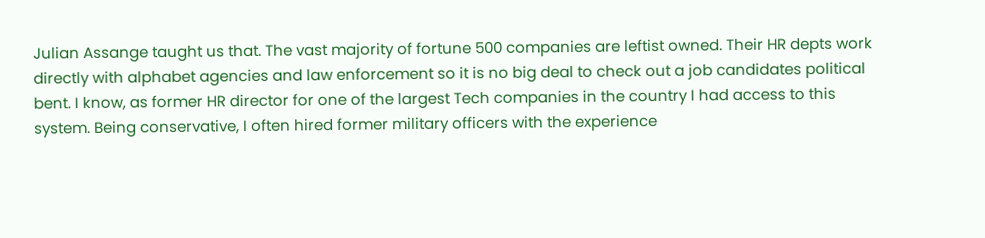Julian Assange taught us that. The vast majority of fortune 500 companies are leftist owned. Their HR depts work directly with alphabet agencies and law enforcement so it is no big deal to check out a job candidates political bent. I know, as former HR director for one of the largest Tech companies in the country I had access to this system. Being conservative, I often hired former military officers with the experience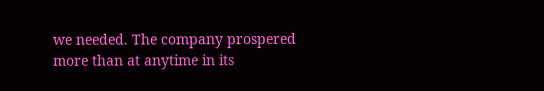we needed. The company prospered more than at anytime in its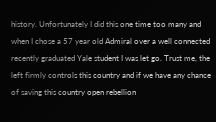history. Unfortunately I did this one time too many and when I chose a 57 year old Admiral over a well connected recently graduated Yale student I was let go. Trust me, the left firmly controls this country and if we have any chance of saving this country open rebellion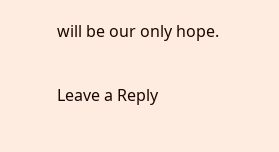will be our only hope.

Leave a Reply